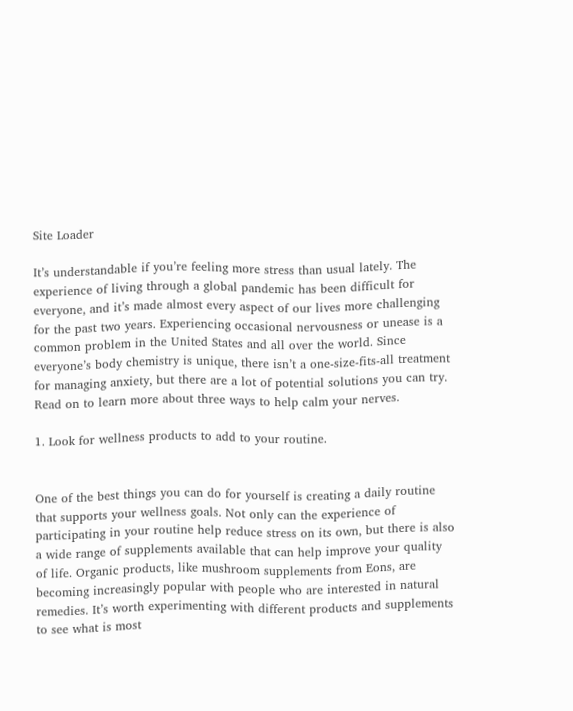Site Loader

It’s understandable if you’re feeling more stress than usual lately. The experience of living through a global pandemic has been difficult for everyone, and it’s made almost every aspect of our lives more challenging for the past two years. Experiencing occasional nervousness or unease is a common problem in the United States and all over the world. Since everyone’s body chemistry is unique, there isn’t a one-size-fits-all treatment for managing anxiety, but there are a lot of potential solutions you can try. Read on to learn more about three ways to help calm your nerves.

1. Look for wellness products to add to your routine.


One of the best things you can do for yourself is creating a daily routine that supports your wellness goals. Not only can the experience of participating in your routine help reduce stress on its own, but there is also a wide range of supplements available that can help improve your quality of life. Organic products, like mushroom supplements from Eons, are becoming increasingly popular with people who are interested in natural remedies. It’s worth experimenting with different products and supplements to see what is most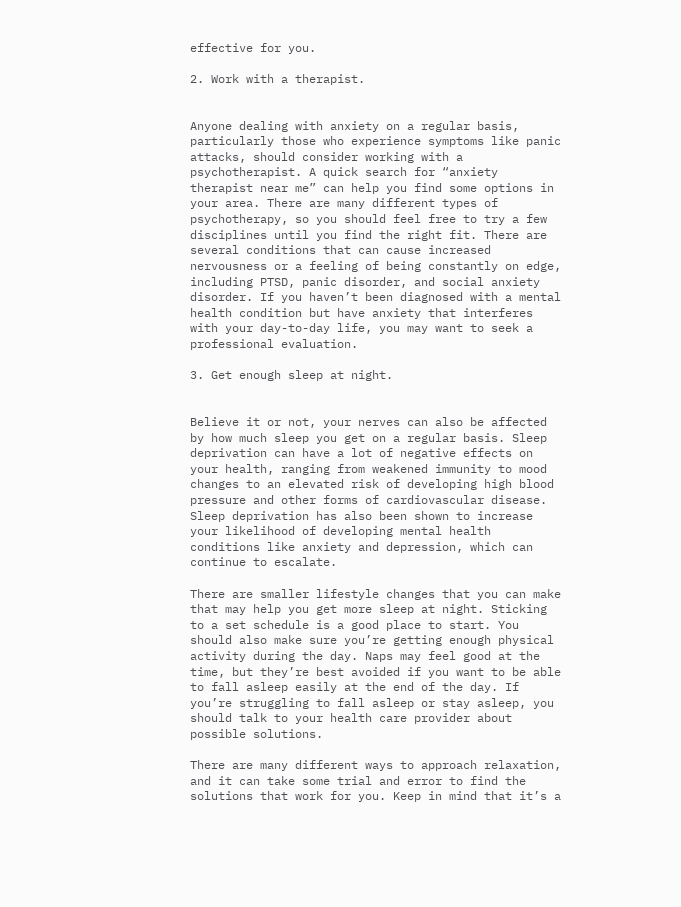effective for you.

2. Work with a therapist.


Anyone dealing with anxiety on a regular basis, particularly those who experience symptoms like panic attacks, should consider working with a psychotherapist. A quick search for “anxiety therapist near me” can help you find some options in your area. There are many different types of psychotherapy, so you should feel free to try a few disciplines until you find the right fit. There are several conditions that can cause increased nervousness or a feeling of being constantly on edge, including PTSD, panic disorder, and social anxiety disorder. If you haven’t been diagnosed with a mental health condition but have anxiety that interferes with your day-to-day life, you may want to seek a professional evaluation.

3. Get enough sleep at night.


Believe it or not, your nerves can also be affected by how much sleep you get on a regular basis. Sleep deprivation can have a lot of negative effects on your health, ranging from weakened immunity to mood changes to an elevated risk of developing high blood pressure and other forms of cardiovascular disease. Sleep deprivation has also been shown to increase your likelihood of developing mental health conditions like anxiety and depression, which can continue to escalate.

There are smaller lifestyle changes that you can make that may help you get more sleep at night. Sticking to a set schedule is a good place to start. You should also make sure you’re getting enough physical activity during the day. Naps may feel good at the time, but they’re best avoided if you want to be able to fall asleep easily at the end of the day. If you’re struggling to fall asleep or stay asleep, you should talk to your health care provider about possible solutions.

There are many different ways to approach relaxation, and it can take some trial and error to find the solutions that work for you. Keep in mind that it’s a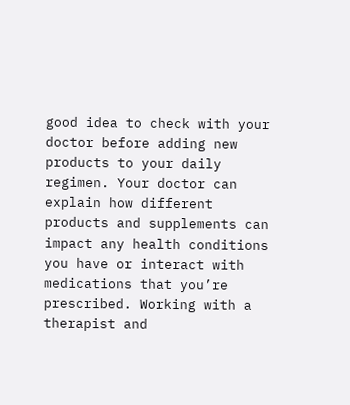good idea to check with your doctor before adding new products to your daily regimen. Your doctor can explain how different products and supplements can impact any health conditions you have or interact with medications that you’re prescribed. Working with a therapist and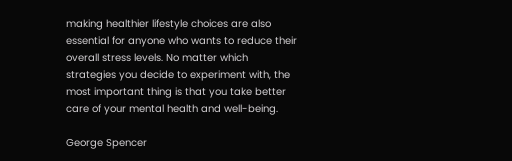making healthier lifestyle choices are also essential for anyone who wants to reduce their overall stress levels. No matter which strategies you decide to experiment with, the most important thing is that you take better care of your mental health and well-being.

George Spencer